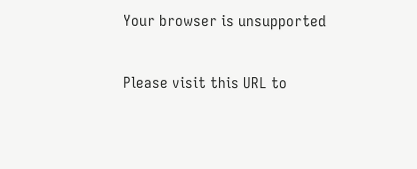Your browser is unsupported

Please visit this URL to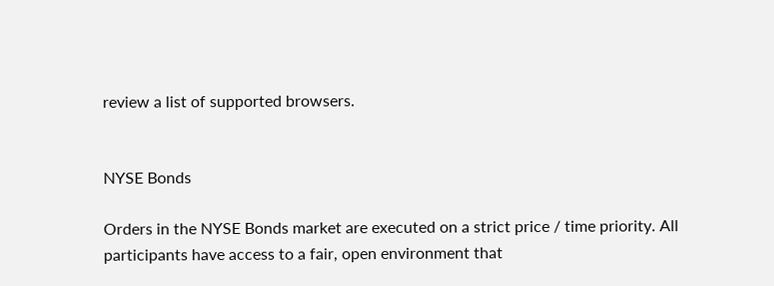review a list of supported browsers.


NYSE Bonds

Orders in the NYSE Bonds market are executed on a strict price / time priority. All participants have access to a fair, open environment that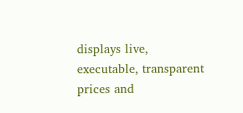displays live, executable, transparent prices and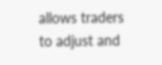allows traders to adjust and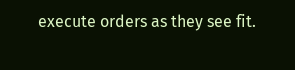execute orders as they see fit.